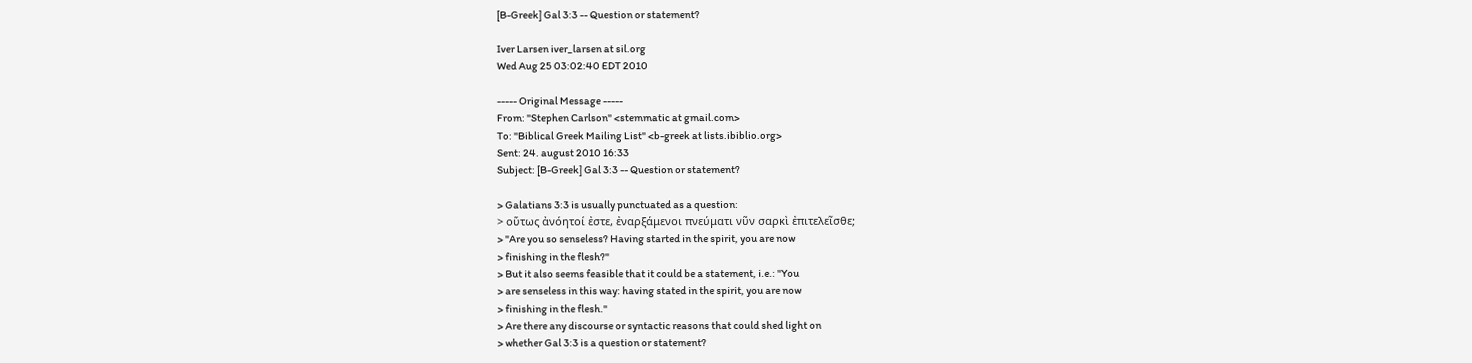[B-Greek] Gal 3:3 -- Question or statement?

Iver Larsen iver_larsen at sil.org
Wed Aug 25 03:02:40 EDT 2010

----- Original Message -----
From: "Stephen Carlson" <stemmatic at gmail.com>
To: "Biblical Greek Mailing List" <b-greek at lists.ibiblio.org>
Sent: 24. august 2010 16:33
Subject: [B-Greek] Gal 3:3 -- Question or statement?

> Galatians 3:3 is usually punctuated as a question:
> οὕτως ἀνόητοί ἐστε, ἐναρξάμενοι πνεύματι νῦν σαρκὶ ἐπιτελεῖσθε;
> "Are you so senseless? Having started in the spirit, you are now
> finishing in the flesh?"
> But it also seems feasible that it could be a statement, i.e.: "You
> are senseless in this way: having stated in the spirit, you are now
> finishing in the flesh."
> Are there any discourse or syntactic reasons that could shed light on
> whether Gal 3:3 is a question or statement?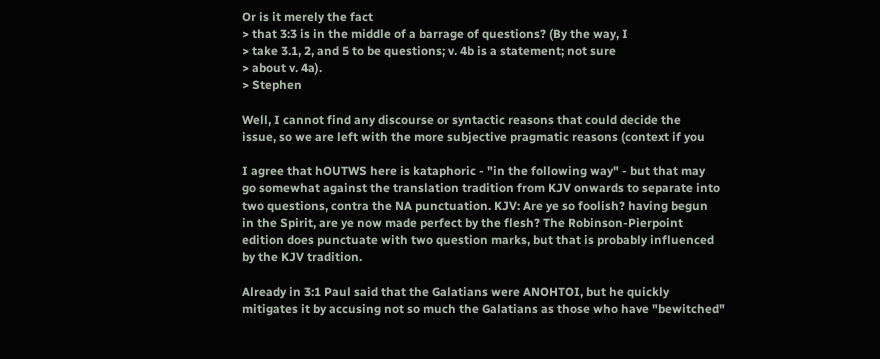Or is it merely the fact
> that 3:3 is in the middle of a barrage of questions? (By the way, I
> take 3.1, 2, and 5 to be questions; v. 4b is a statement; not sure
> about v. 4a).
> Stephen

Well, I cannot find any discourse or syntactic reasons that could decide the
issue, so we are left with the more subjective pragmatic reasons (context if you

I agree that hOUTWS here is kataphoric - "in the following way" - but that may
go somewhat against the translation tradition from KJV onwards to separate into
two questions, contra the NA punctuation. KJV: Are ye so foolish? having begun
in the Spirit, are ye now made perfect by the flesh? The Robinson-Pierpoint
edition does punctuate with two question marks, but that is probably influenced
by the KJV tradition.

Already in 3:1 Paul said that the Galatians were ANOHTOI, but he quickly
mitigates it by accusing not so much the Galatians as those who have "bewitched"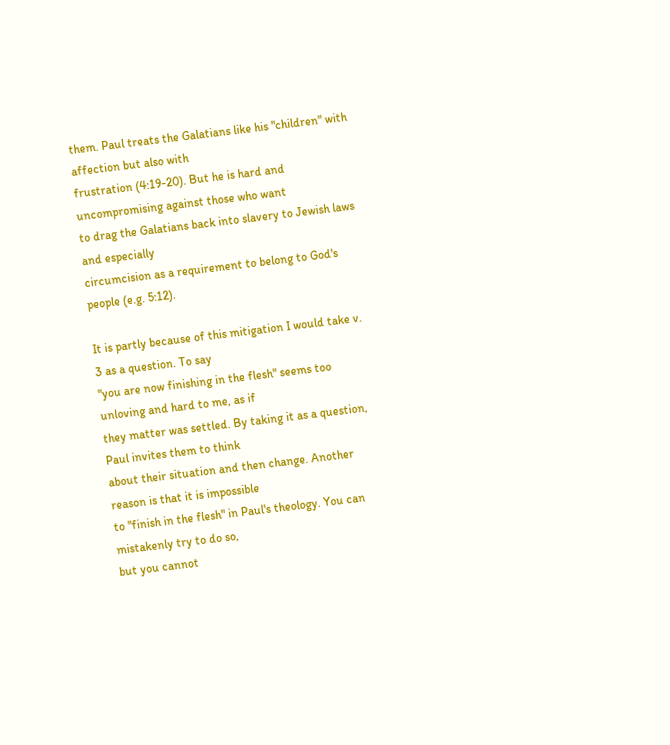them. Paul treats the Galatians like his "children" with affection but also with
frustration (4:19-20). But he is hard and uncompromising against those who want
to drag the Galatians back into slavery to Jewish laws and especially
circumcision as a requirement to belong to God's people (e.g. 5:12).

It is partly because of this mitigation I would take v. 3 as a question. To say
"you are now finishing in the flesh" seems too unloving and hard to me, as if
they matter was settled. By taking it as a question, Paul invites them to think
about their situation and then change. Another reason is that it is impossible
to "finish in the flesh" in Paul's theology. You can mistakenly try to do so,
but you cannot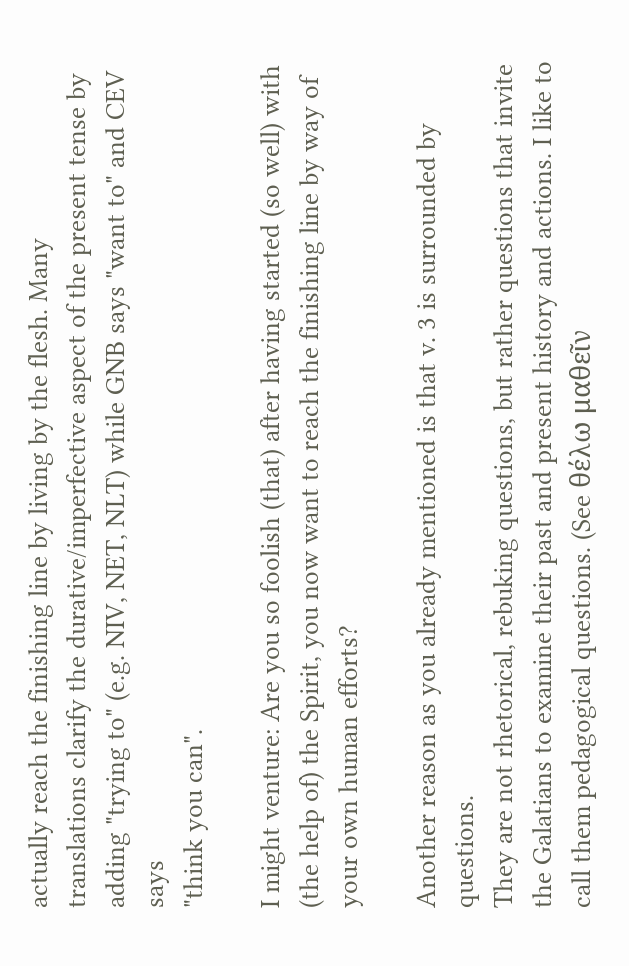actually reach the finishing line by living by the flesh. Many
translations clarify the durative/imperfective aspect of the present tense by
adding "trying to" (e.g. NIV, NET, NLT) while GNB says "want to" and CEV says
"think you can".

I might venture: Are you so foolish (that) after having started (so well) with
(the help of) the Spirit, you now want to reach the finishing line by way of
your own human efforts?

Another reason as you already mentioned is that v. 3 is surrounded by questions.
They are not rhetorical, rebuking questions, but rather questions that invite
the Galatians to examine their past and present history and actions. I like to
call them pedagogical questions. (See θέλω μαθεῖν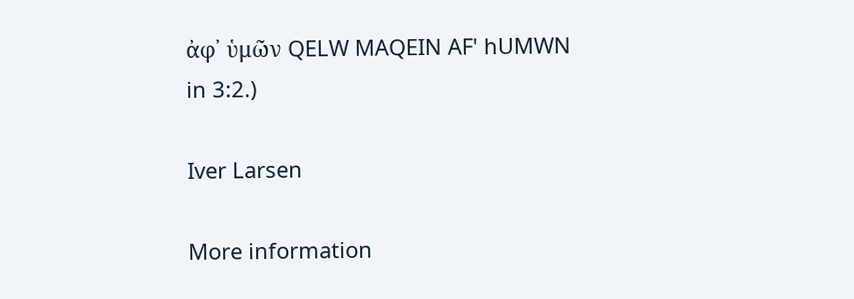ἀφ᾽ ὑμῶν QELW MAQEIN AF' hUMWN
in 3:2.)

Iver Larsen

More information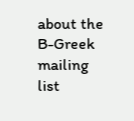about the B-Greek mailing list